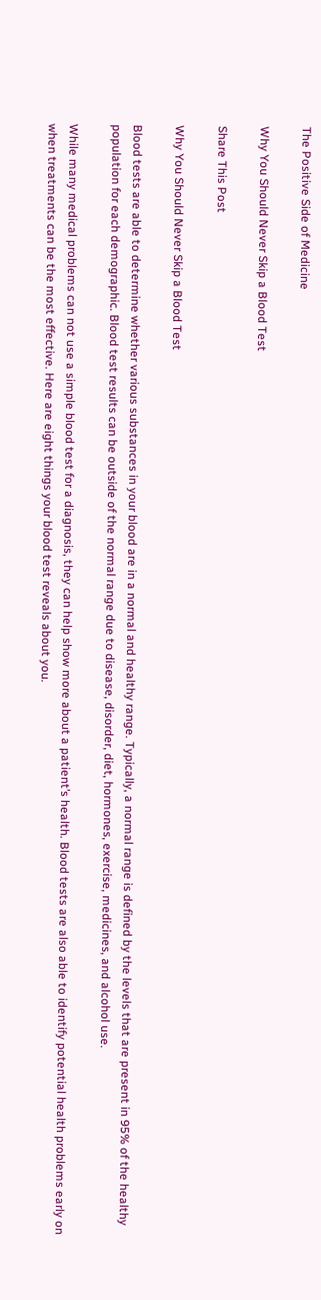The Positive Side of Medicine

Why You Should Never Skip a Blood Test

Share This Post

Why You Should Never Skip a Blood Test

Blood tests are able to determine whether various substances in your blood are in a normal and healthy range. Typically, a normal range is defined by the levels that are present in 95% of the healthy population for each demographic. Blood test results can be outside of the normal range due to disease, disorder, diet, hormones, exercise, medicines, and alcohol use.

While many medical problems can not use a simple blood test for a diagnosis, they can help show more about a patient’s health. Blood tests are also able to identify potential health problems early on when treatments can be the most effective. Here are eight things your blood test reveals about you.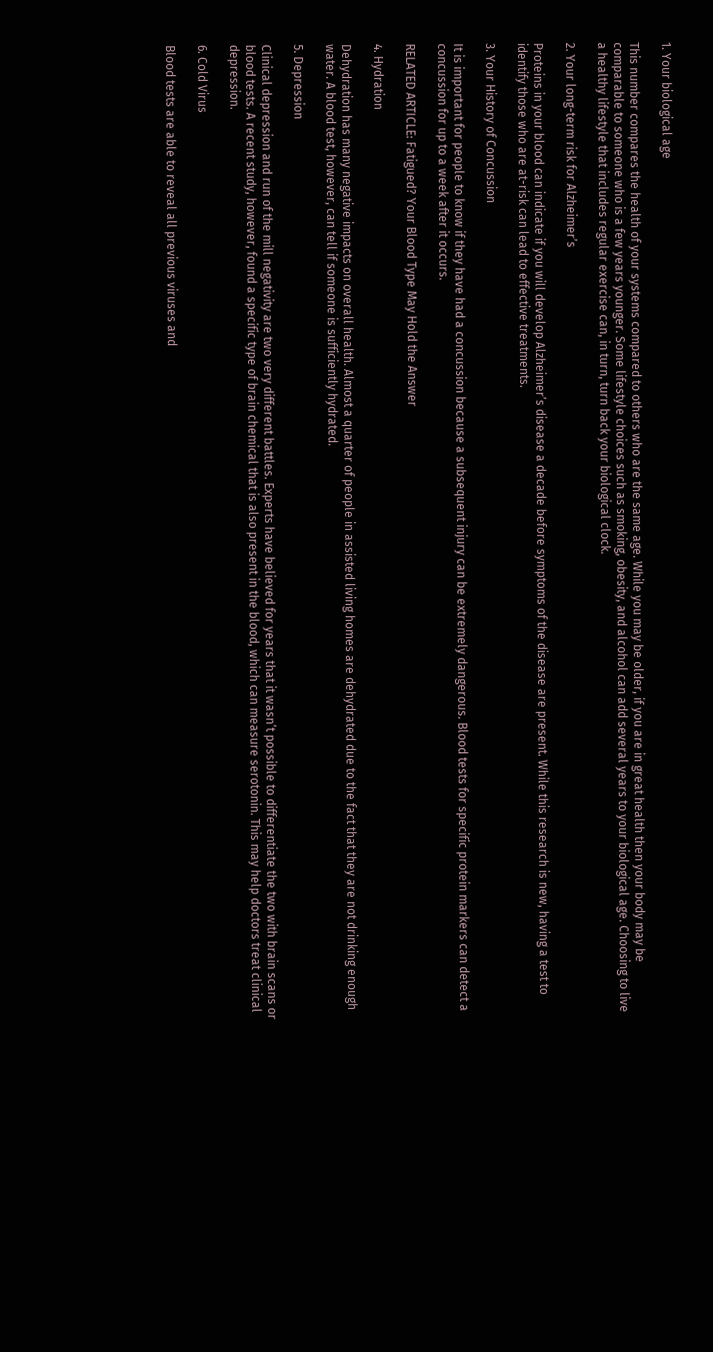1. Your biological age

This number compares the health of your systems compared to others who are the same age. While you may be older, if you are in great health then your body may be comparable to someone who is a few years younger. Some lifestyle choices such as smoking, obesity, and alcohol can add several years to your biological age. Choosing to live a healthy lifestyle that includes regular exercise can, in turn, turn back your biological clock.

2. Your long-term risk for Alzheimer’s

Proteins in your blood can indicate if you will develop Alzheimer’s disease a decade before symptoms of the disease are present. While this research is new, having a test to identify those who are at-risk can lead to effective treatments.

3. Your History of Concussion

It is important for people to know if they have had a concussion because a subsequent injury can be extremely dangerous. Blood tests for specific protein markers can detect a concussion for up to a week after it occurs.

RELATED ARTICLE: Fatigued? Your Blood Type May Hold the Answer

4. Hydration

Dehydration has many negative impacts on overall health. Almost a quarter of people in assisted living homes are dehydrated due to the fact that they are not drinking enough water. A blood test, however, can tell if someone is sufficiently hydrated.

5. Depression

Clinical depression and run of the mill negativity are two very different battles. Experts have believed for years that it wasn’t possible to differentiate the two with brain scans or blood tests. A recent study, however, found a specific type of brain chemical that is also present in the blood, which can measure serotonin. This may help doctors treat clinical depression.

6. Cold Virus

Blood tests are able to reveal all previous viruses and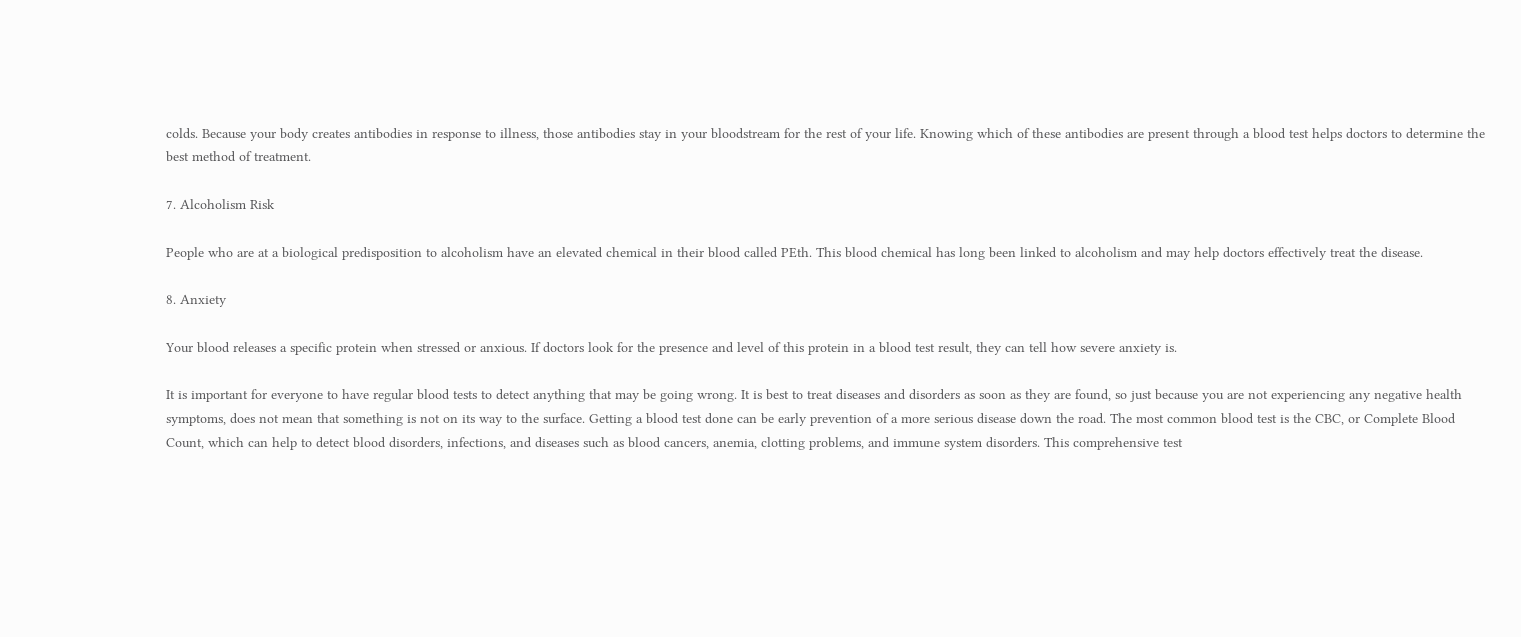colds. Because your body creates antibodies in response to illness, those antibodies stay in your bloodstream for the rest of your life. Knowing which of these antibodies are present through a blood test helps doctors to determine the best method of treatment.

7. Alcoholism Risk

People who are at a biological predisposition to alcoholism have an elevated chemical in their blood called PEth. This blood chemical has long been linked to alcoholism and may help doctors effectively treat the disease.

8. Anxiety

Your blood releases a specific protein when stressed or anxious. If doctors look for the presence and level of this protein in a blood test result, they can tell how severe anxiety is.

It is important for everyone to have regular blood tests to detect anything that may be going wrong. It is best to treat diseases and disorders as soon as they are found, so just because you are not experiencing any negative health symptoms, does not mean that something is not on its way to the surface. Getting a blood test done can be early prevention of a more serious disease down the road. The most common blood test is the CBC, or Complete Blood Count, which can help to detect blood disorders, infections, and diseases such as blood cancers, anemia, clotting problems, and immune system disorders. This comprehensive test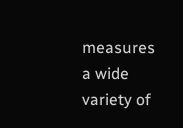measures a wide variety of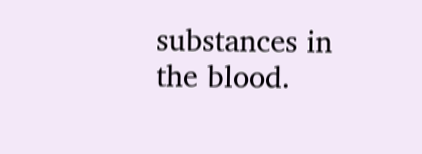substances in the blood.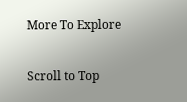More To Explore

Scroll to Top